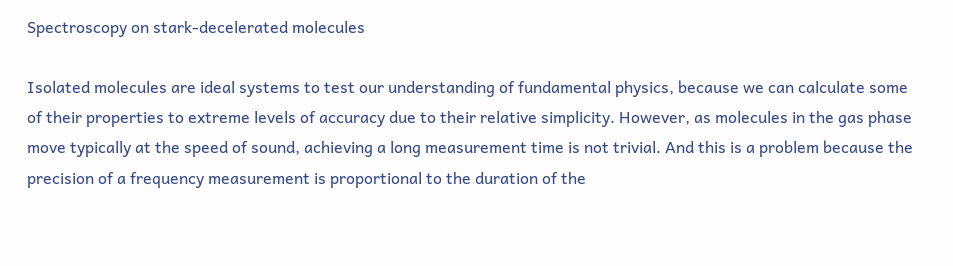Spectroscopy on stark-decelerated molecules

Isolated molecules are ideal systems to test our understanding of fundamental physics, because we can calculate some of their properties to extreme levels of accuracy due to their relative simplicity. However, as molecules in the gas phase move typically at the speed of sound, achieving a long measurement time is not trivial. And this is a problem because the precision of a frequency measurement is proportional to the duration of the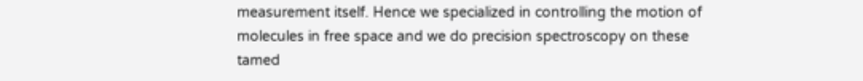measurement itself. Hence we specialized in controlling the motion of molecules in free space and we do precision spectroscopy on these tamed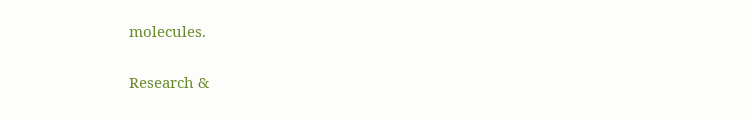molecules.

Research &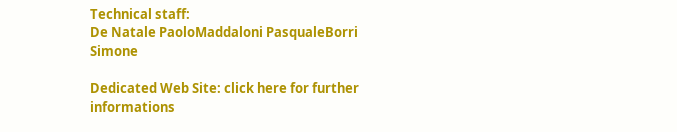Technical staff:
De Natale PaoloMaddaloni PasqualeBorri Simone

Dedicated Web Site: click here for further informations